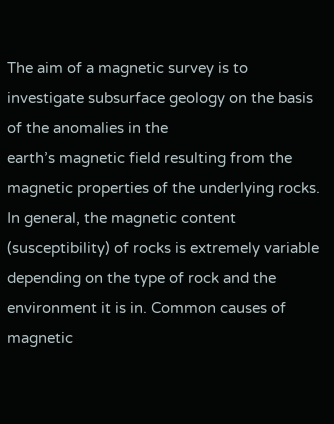The aim of a magnetic survey is to investigate subsurface geology on the basis of the anomalies in the
earth’s magnetic field resulting from the magnetic properties of the underlying rocks.  In general, the magnetic content (susceptibility) of rocks is extremely variable depending on the type of rock and the environment it is in. Common causes of magnetic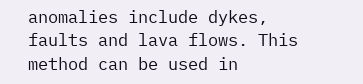anomalies include dykes, faults and lava flows. This method can be used in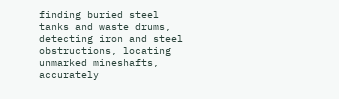finding buried steel tanks and waste drums, detecting iron and steel obstructions, locating unmarked mineshafts, accurately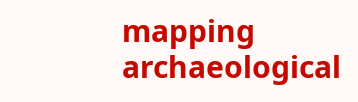mapping archaeological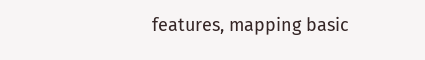features, mapping basic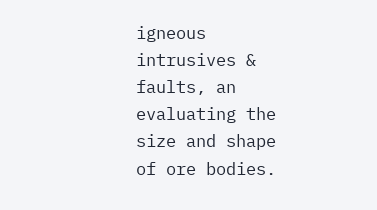igneous intrusives & faults, an evaluating the size and shape of ore bodies.